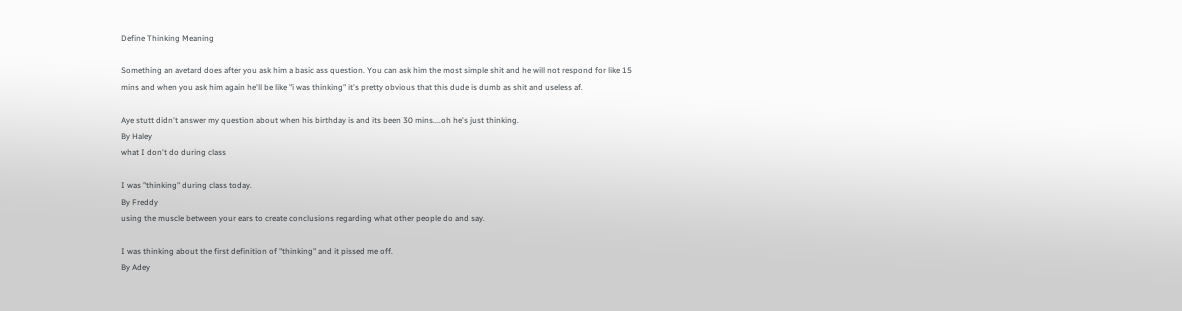Define Thinking Meaning

Something an avetard does after you ask him a basic ass question. You can ask him the most simple shit and he will not respond for like 15 mins and when you ask him again he'll be like "i was thinking" it's pretty obvious that this dude is dumb as shit and useless af.

Aye stutt didn't answer my question about when his birthday is and its been 30 mins....oh he's just thinking.
By Haley
what I don't do during class

I was "thinking" during class today.
By Freddy
using the muscle between your ears to create conclusions regarding what other people do and say.

I was thinking about the first definition of "thinking" and it pissed me off.
By Adey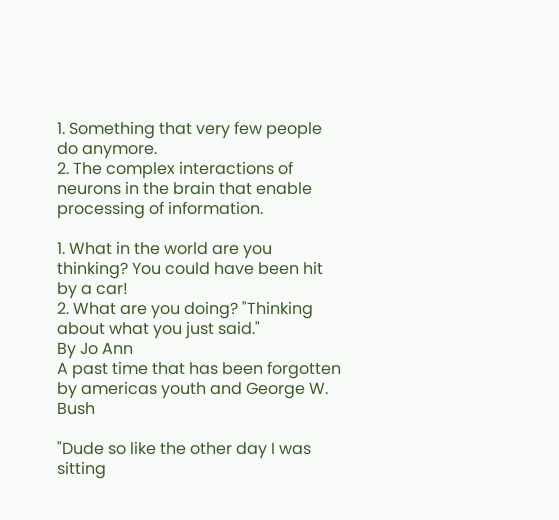1. Something that very few people do anymore.
2. The complex interactions of neurons in the brain that enable processing of information.

1. What in the world are you thinking? You could have been hit by a car!
2. What are you doing? "Thinking about what you just said."
By Jo Ann
A past time that has been forgotten by americas youth and George W. Bush

"Dude so like the other day I was sitting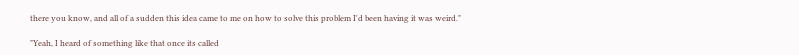there you know, and all of a sudden this idea came to me on how to solve this problem I'd been having it was weird."

"Yeah, I heard of something like that once its called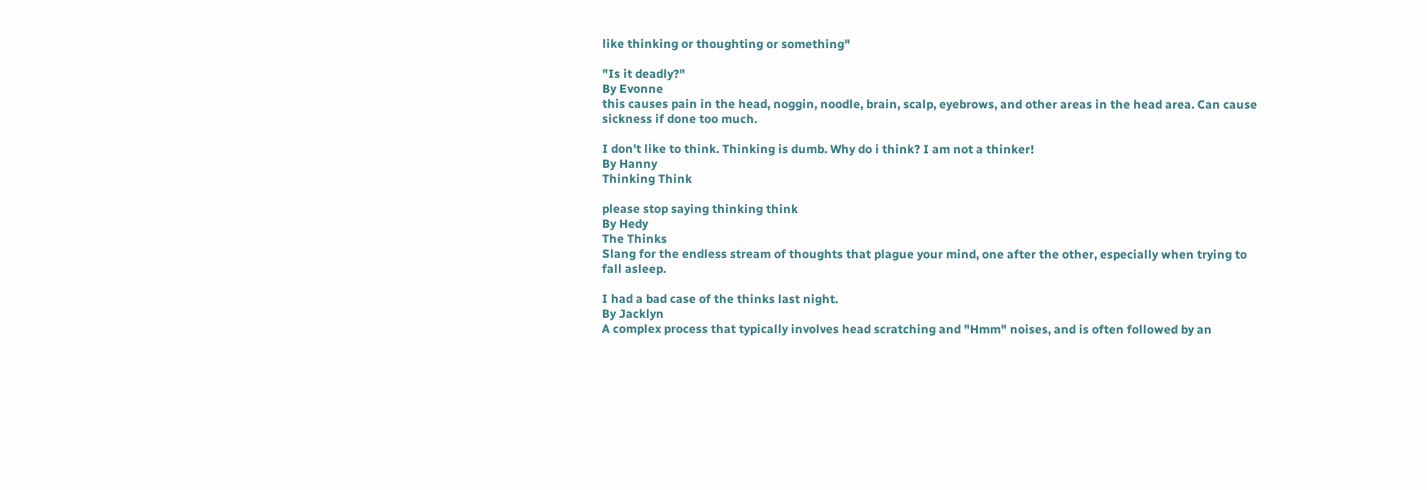like thinking or thoughting or something"

"Is it deadly?"
By Evonne
this causes pain in the head, noggin, noodle, brain, scalp, eyebrows, and other areas in the head area. Can cause sickness if done too much.

I don't like to think. Thinking is dumb. Why do i think? I am not a thinker!
By Hanny
Thinking Think

please stop saying thinking think
By Hedy
The Thinks
Slang for the endless stream of thoughts that plague your mind, one after the other, especially when trying to fall asleep.

I had a bad case of the thinks last night.
By Jacklyn
A complex process that typically involves head scratching and "Hmm" noises, and is often followed by an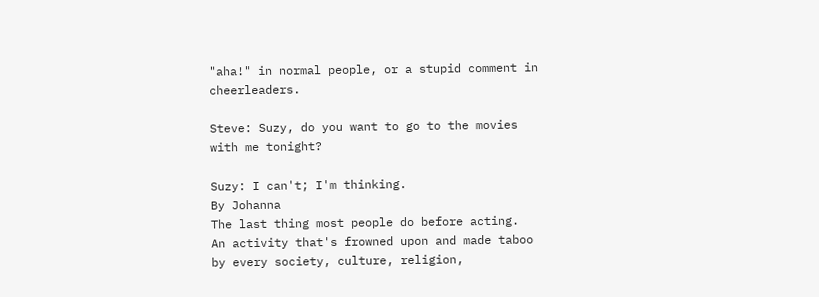"aha!" in normal people, or a stupid comment in cheerleaders.

Steve: Suzy, do you want to go to the movies with me tonight?

Suzy: I can't; I'm thinking.
By Johanna
The last thing most people do before acting.
An activity that's frowned upon and made taboo by every society, culture, religion,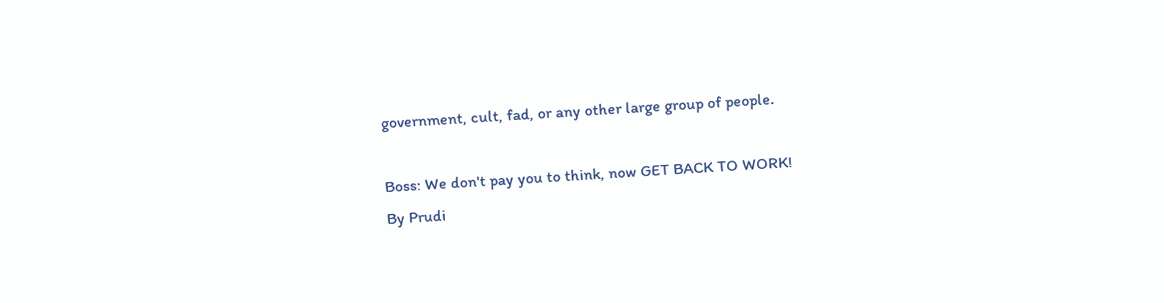government, cult, fad, or any other large group of people.

Boss: We don't pay you to think, now GET BACK TO WORK!
By Prudi